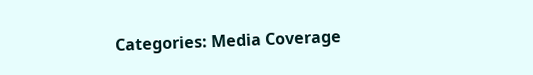Categories: Media Coverage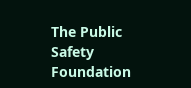The Public Safety Foundation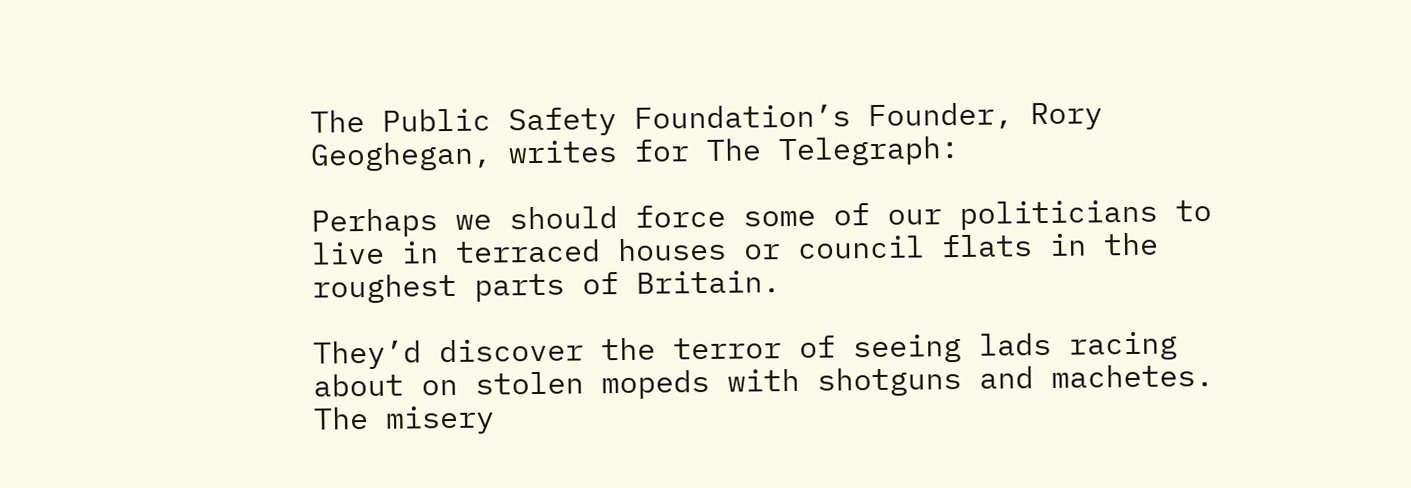The Public Safety Foundation’s Founder, Rory Geoghegan, writes for The Telegraph:

Perhaps we should force some of our politicians to live in terraced houses or council flats in the roughest parts of Britain.

They’d discover the terror of seeing lads racing about on stolen mopeds with shotguns and machetes. The misery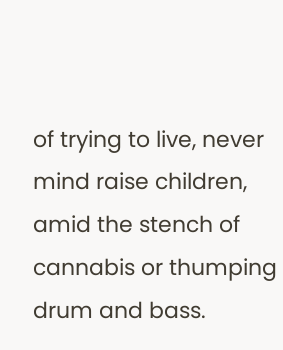of trying to live, never mind raise children, amid the stench of cannabis or thumping drum and bass.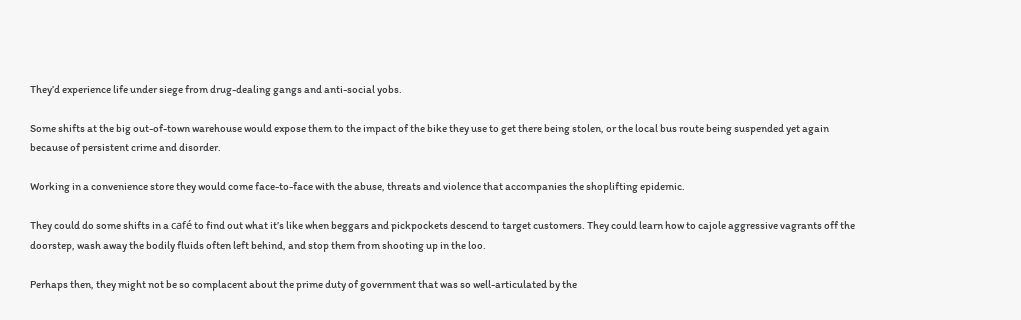They’d experience life under siege from drug-dealing gangs and anti-social yobs.

Some shifts at the big out-of-town warehouse would expose them to the impact of the bike they use to get there being stolen, or the local bus route being suspended yet again because of persistent crime and disorder.

Working in a convenience store they would come face-to-face with the abuse, threats and violence that accompanies the shoplifting epidemic.

They could do some shifts in a café to find out what it’s like when beggars and pickpockets descend to target customers. They could learn how to cajole aggressive vagrants off the doorstep, wash away the bodily fluids often left behind, and stop them from shooting up in the loo.

Perhaps then, they might not be so complacent about the prime duty of government that was so well-articulated by the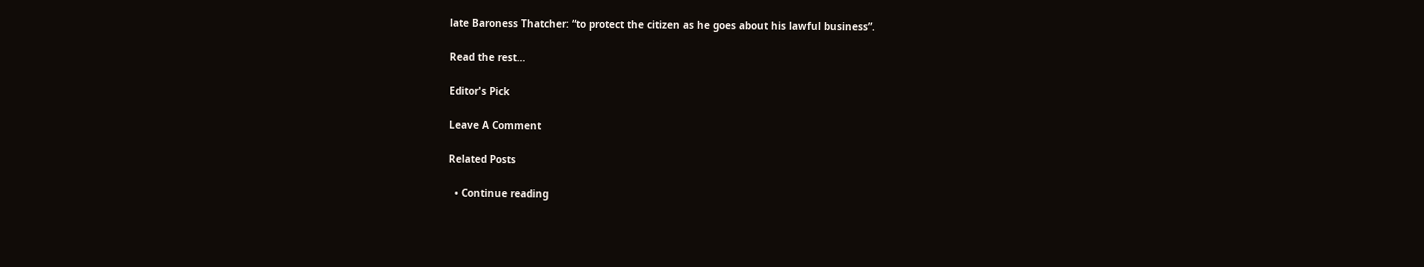late Baroness Thatcher: “to protect the citizen as he goes about his lawful business”.

Read the rest…

Editor's Pick

Leave A Comment

Related Posts

  • Continue reading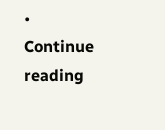• Continue reading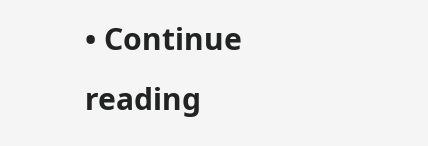• Continue reading